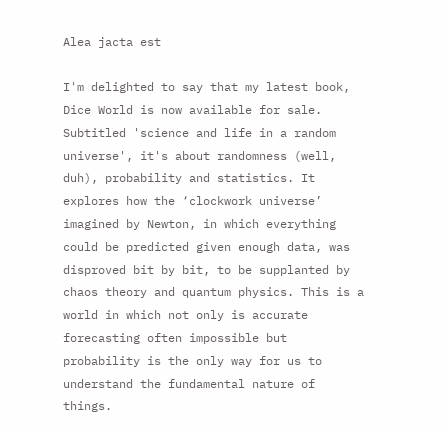Alea jacta est

I'm delighted to say that my latest book, Dice World is now available for sale. Subtitled 'science and life in a random universe', it's about randomness (well, duh), probability and statistics. It explores how the ‘clockwork universe’ imagined by Newton, in which everything could be predicted given enough data, was disproved bit by bit, to be supplanted by chaos theory and quantum physics. This is a world in which not only is accurate forecasting often impossible but probability is the only way for us to understand the fundamental nature of things.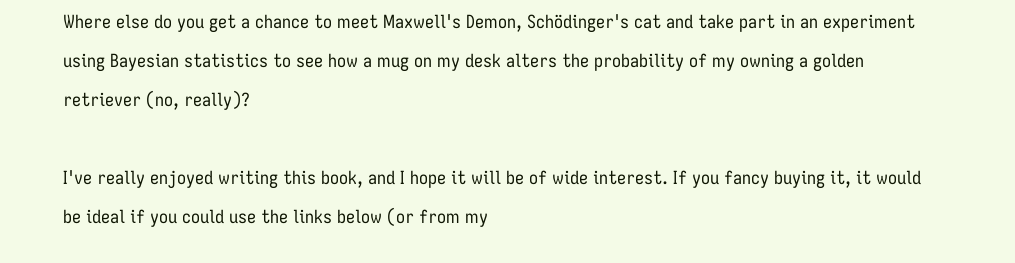Where else do you get a chance to meet Maxwell's Demon, Schödinger's cat and take part in an experiment using Bayesian statistics to see how a mug on my desk alters the probability of my owning a golden retriever (no, really)?

I've really enjoyed writing this book, and I hope it will be of wide interest. If you fancy buying it, it would be ideal if you could use the links below (or from my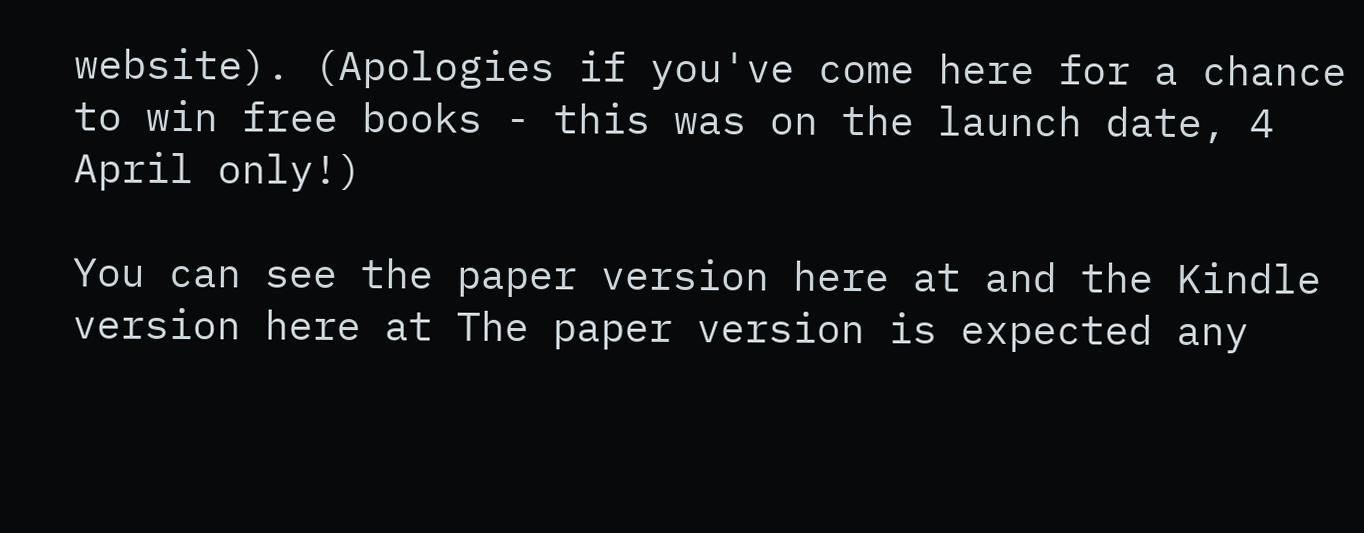website). (Apologies if you've come here for a chance to win free books - this was on the launch date, 4 April only!)

You can see the paper version here at and the Kindle version here at The paper version is expected any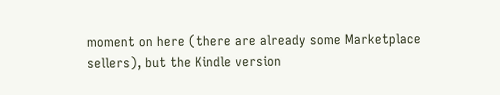moment on here (there are already some Marketplace sellers), but the Kindle version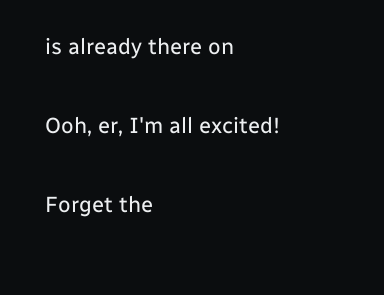is already there on

Ooh, er, I'm all excited!

Forget the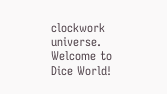clockwork universe. Welcome to Dice World!